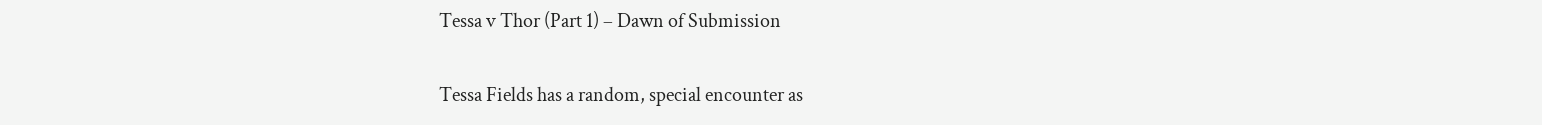Tessa v Thor (Part 1) – Dawn of Submission

Tessa Fields has a random, special encounter as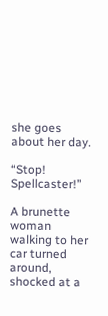she goes about her day.

“Stop! Spellcaster!”

A brunette woman walking to her car turned around, shocked at a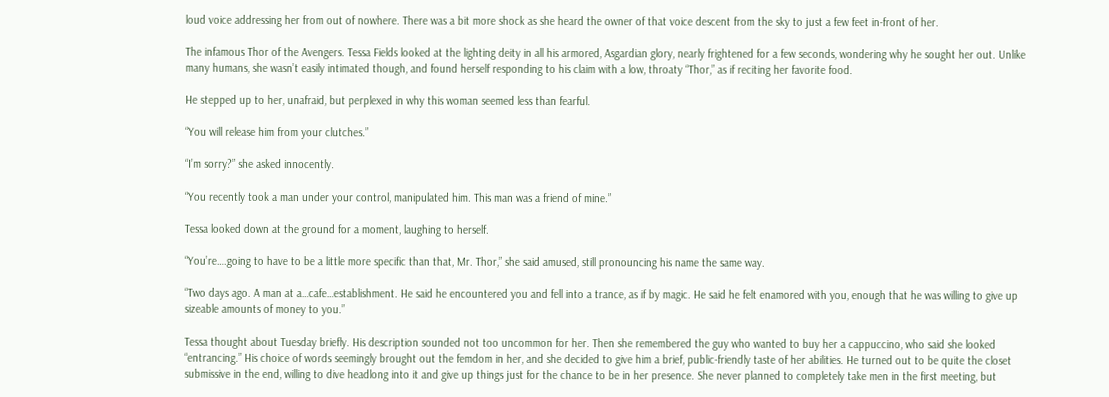loud voice addressing her from out of nowhere. There was a bit more shock as she heard the owner of that voice descent from the sky to just a few feet in-front of her.

The infamous Thor of the Avengers. Tessa Fields looked at the lighting deity in all his armored, Asgardian glory, nearly frightened for a few seconds, wondering why he sought her out. Unlike many humans, she wasn’t easily intimated though, and found herself responding to his claim with a low, throaty “Thor,” as if reciting her favorite food.

He stepped up to her, unafraid, but perplexed in why this woman seemed less than fearful.

“You will release him from your clutches.”

“I’m sorry?” she asked innocently.

“You recently took a man under your control, manipulated him. This man was a friend of mine.”

Tessa looked down at the ground for a moment, laughing to herself.

“You’re….going to have to be a little more specific than that, Mr. Thor,” she said amused, still pronouncing his name the same way.

“Two days ago. A man at a…cafe…establishment. He said he encountered you and fell into a trance, as if by magic. He said he felt enamored with you, enough that he was willing to give up sizeable amounts of money to you.”

Tessa thought about Tuesday briefly. His description sounded not too uncommon for her. Then she remembered the guy who wanted to buy her a cappuccino, who said she looked “entrancing.” His choice of words seemingly brought out the femdom in her, and she decided to give him a brief, public-friendly taste of her abilities. He turned out to be quite the closet submissive in the end, willing to dive headlong into it and give up things just for the chance to be in her presence. She never planned to completely take men in the first meeting, but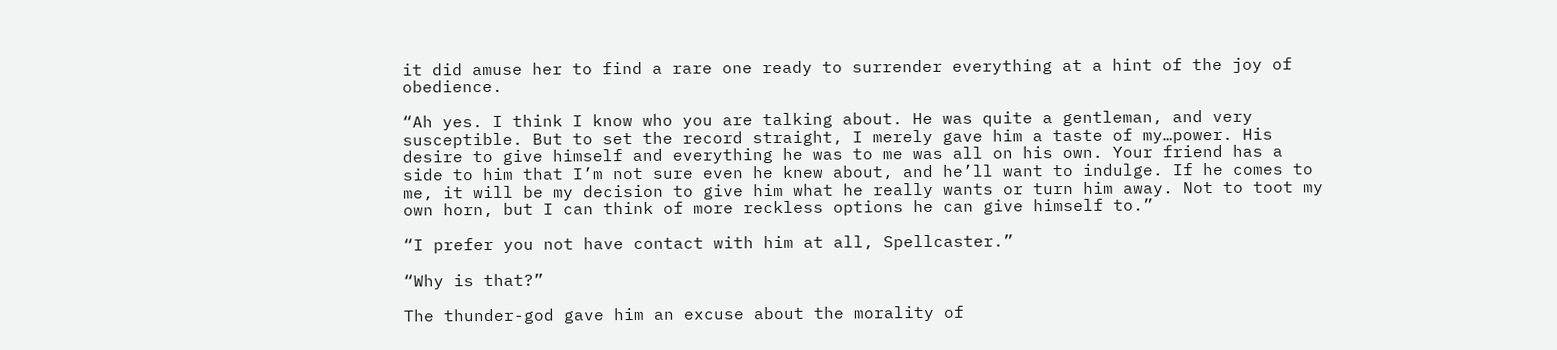it did amuse her to find a rare one ready to surrender everything at a hint of the joy of obedience.

“Ah yes. I think I know who you are talking about. He was quite a gentleman, and very susceptible. But to set the record straight, I merely gave him a taste of my…power. His desire to give himself and everything he was to me was all on his own. Your friend has a side to him that I’m not sure even he knew about, and he’ll want to indulge. If he comes to me, it will be my decision to give him what he really wants or turn him away. Not to toot my own horn, but I can think of more reckless options he can give himself to.”

“I prefer you not have contact with him at all, Spellcaster.”

“Why is that?”

The thunder-god gave him an excuse about the morality of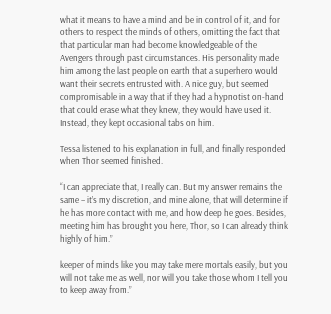what it means to have a mind and be in control of it, and for others to respect the minds of others, omitting the fact that that particular man had become knowledgeable of the Avengers through past circumstances. His personality made him among the last people on earth that a superhero would want their secrets entrusted with. A nice guy, but seemed compromisable in a way that if they had a hypnotist on-hand that could erase what they knew, they would have used it. Instead, they kept occasional tabs on him.

Tessa listened to his explanation in full, and finally responded when Thor seemed finished.

“I can appreciate that, I really can. But my answer remains the same – it’s my discretion, and mine alone, that will determine if he has more contact with me, and how deep he goes. Besides, meeting him has brought you here, Thor, so I can already think highly of him.”

keeper of minds like you may take mere mortals easily, but you will not take me as well, nor will you take those whom I tell you to keep away from.”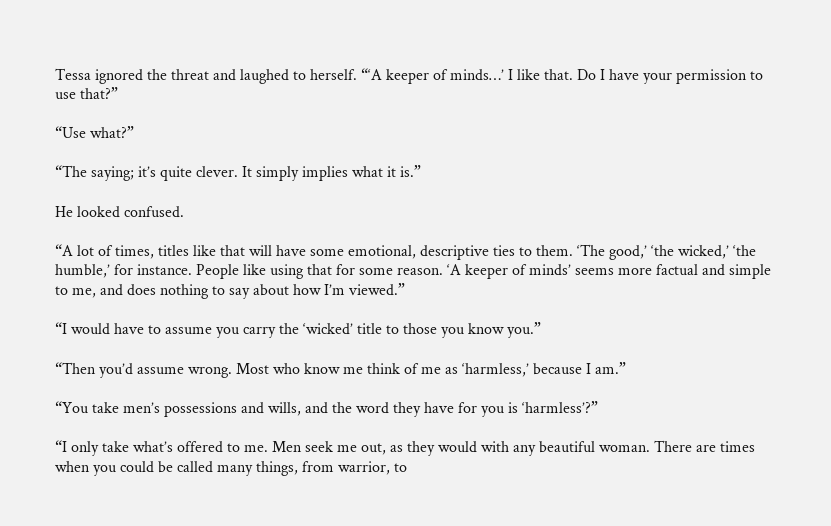Tessa ignored the threat and laughed to herself. “‘A keeper of minds…’ I like that. Do I have your permission to use that?”

“Use what?”

“The saying; it’s quite clever. It simply implies what it is.”

He looked confused.

“A lot of times, titles like that will have some emotional, descriptive ties to them. ‘The good,’ ‘the wicked,’ ‘the humble,’ for instance. People like using that for some reason. ‘A keeper of minds’ seems more factual and simple to me, and does nothing to say about how I’m viewed.”

“I would have to assume you carry the ‘wicked’ title to those you know you.”

“Then you’d assume wrong. Most who know me think of me as ‘harmless,’ because I am.”

“You take men’s possessions and wills, and the word they have for you is ‘harmless’?”

“I only take what’s offered to me. Men seek me out, as they would with any beautiful woman. There are times when you could be called many things, from warrior, to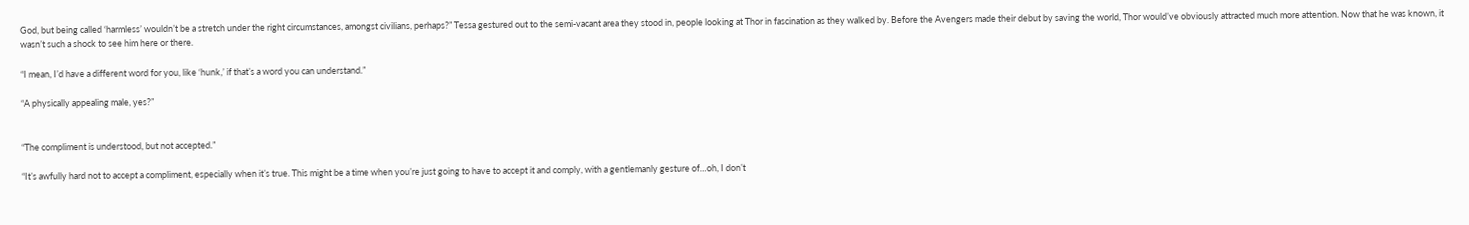God, but being called ‘harmless’ wouldn’t be a stretch under the right circumstances, amongst civilians, perhaps?” Tessa gestured out to the semi-vacant area they stood in, people looking at Thor in fascination as they walked by. Before the Avengers made their debut by saving the world, Thor would’ve obviously attracted much more attention. Now that he was known, it wasn’t such a shock to see him here or there.

“I mean, I’d have a different word for you, like ‘hunk,’ if that’s a word you can understand.”

“A physically appealing male, yes?”


“The compliment is understood, but not accepted.”

“It’s awfully hard not to accept a compliment, especially when it’s true. This might be a time when you’re just going to have to accept it and comply, with a gentlemanly gesture of…oh, I don’t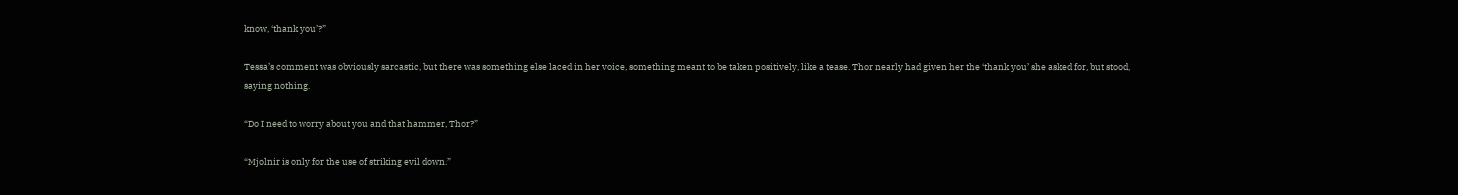know, ‘thank you’?”

Tessa’s comment was obviously sarcastic, but there was something else laced in her voice, something meant to be taken positively, like a tease. Thor nearly had given her the ‘thank you’ she asked for, but stood, saying nothing.

“Do I need to worry about you and that hammer, Thor?”

“Mjolnir is only for the use of striking evil down.”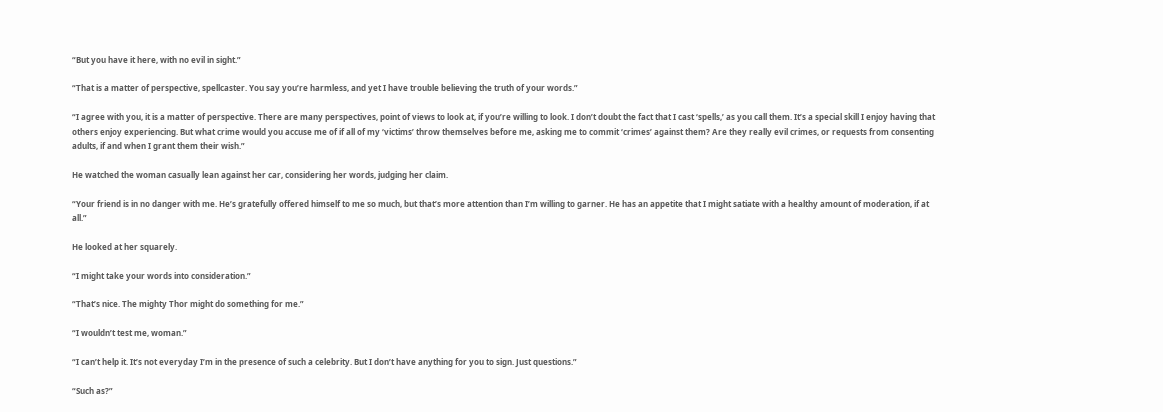“But you have it here, with no evil in sight.”

“That is a matter of perspective, spellcaster. You say you’re harmless, and yet I have trouble believing the truth of your words.”

“I agree with you, it is a matter of perspective. There are many perspectives, point of views to look at, if you’re willing to look. I don’t doubt the fact that I cast ‘spells,’ as you call them. It’s a special skill I enjoy having that others enjoy experiencing. But what crime would you accuse me of if all of my ‘victims’ throw themselves before me, asking me to commit ‘crimes’ against them? Are they really evil crimes, or requests from consenting adults, if and when I grant them their wish.”

He watched the woman casually lean against her car, considering her words, judging her claim.

“Your friend is in no danger with me. He’s gratefully offered himself to me so much, but that’s more attention than I’m willing to garner. He has an appetite that I might satiate with a healthy amount of moderation, if at all.”

He looked at her squarely.

“I might take your words into consideration.”

“That’s nice. The mighty Thor might do something for me.”

“I wouldn’t test me, woman.”

“I can’t help it. It’s not everyday I’m in the presence of such a celebrity. But I don’t have anything for you to sign. Just questions.”

“Such as?”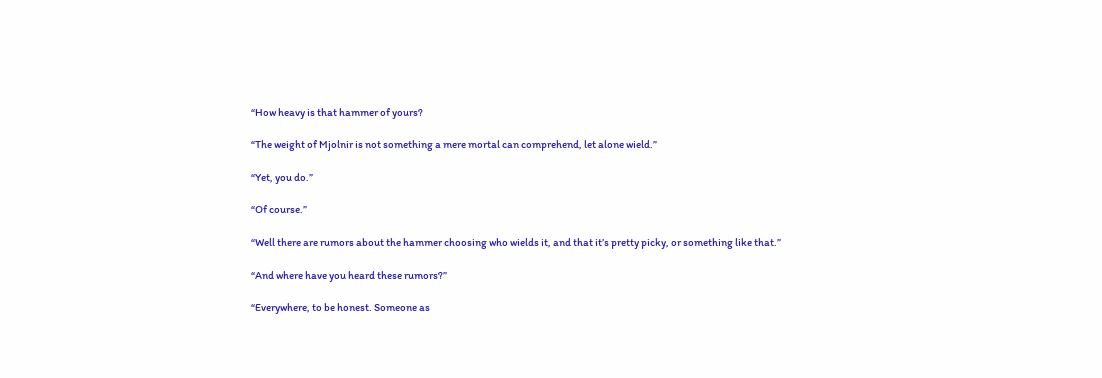“How heavy is that hammer of yours?

“The weight of Mjolnir is not something a mere mortal can comprehend, let alone wield.”

“Yet, you do.”

“Of course.”

“Well there are rumors about the hammer choosing who wields it, and that it’s pretty picky, or something like that.”

“And where have you heard these rumors?”

“Everywhere, to be honest. Someone as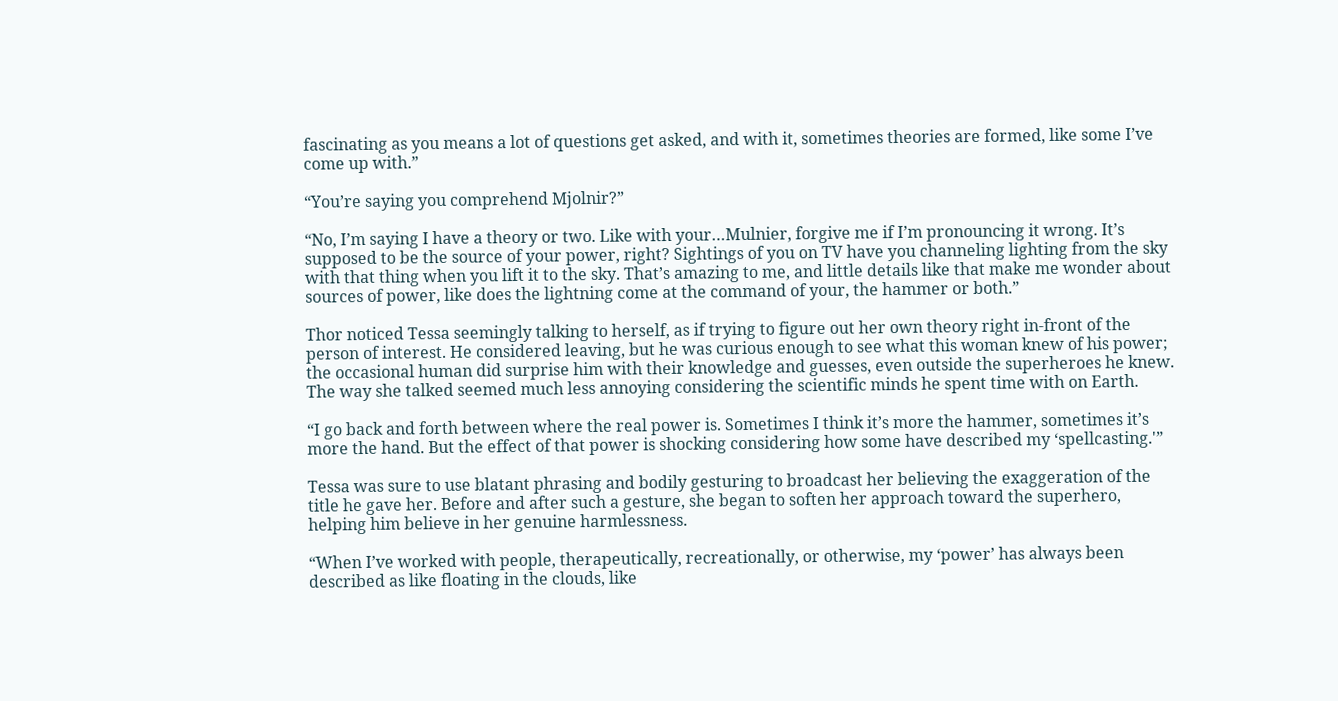fascinating as you means a lot of questions get asked, and with it, sometimes theories are formed, like some I’ve come up with.”

“You’re saying you comprehend Mjolnir?”

“No, I’m saying I have a theory or two. Like with your…Mulnier, forgive me if I’m pronouncing it wrong. It’s supposed to be the source of your power, right? Sightings of you on TV have you channeling lighting from the sky with that thing when you lift it to the sky. That’s amazing to me, and little details like that make me wonder about sources of power, like does the lightning come at the command of your, the hammer or both.”

Thor noticed Tessa seemingly talking to herself, as if trying to figure out her own theory right in-front of the person of interest. He considered leaving, but he was curious enough to see what this woman knew of his power; the occasional human did surprise him with their knowledge and guesses, even outside the superheroes he knew. The way she talked seemed much less annoying considering the scientific minds he spent time with on Earth.

“I go back and forth between where the real power is. Sometimes I think it’s more the hammer, sometimes it’s more the hand. But the effect of that power is shocking considering how some have described my ‘spellcasting.'”

Tessa was sure to use blatant phrasing and bodily gesturing to broadcast her believing the exaggeration of the title he gave her. Before and after such a gesture, she began to soften her approach toward the superhero, helping him believe in her genuine harmlessness.

“When I’ve worked with people, therapeutically, recreationally, or otherwise, my ‘power’ has always been described as like floating in the clouds, like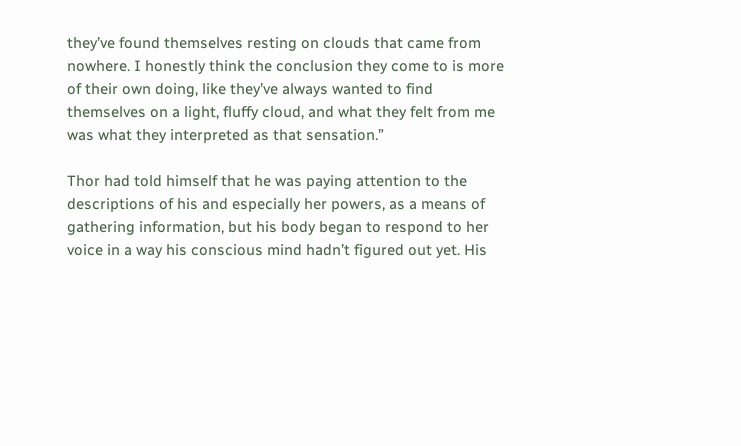they’ve found themselves resting on clouds that came from nowhere. I honestly think the conclusion they come to is more of their own doing, like they’ve always wanted to find themselves on a light, fluffy cloud, and what they felt from me was what they interpreted as that sensation.”

Thor had told himself that he was paying attention to the descriptions of his and especially her powers, as a means of gathering information, but his body began to respond to her voice in a way his conscious mind hadn’t figured out yet. His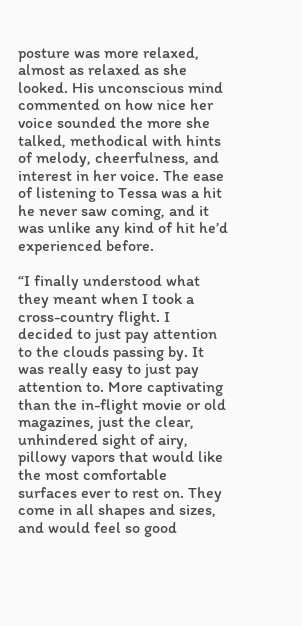posture was more relaxed, almost as relaxed as she looked. His unconscious mind commented on how nice her voice sounded the more she talked, methodical with hints of melody, cheerfulness, and interest in her voice. The ease of listening to Tessa was a hit he never saw coming, and it was unlike any kind of hit he’d experienced before.

“I finally understood what they meant when I took a cross-country flight. I decided to just pay attention to the clouds passing by. It was really easy to just pay attention to. More captivating than the in-flight movie or old magazines, just the clear, unhindered sight of airy, pillowy vapors that would like the most comfortable surfaces ever to rest on. They come in all shapes and sizes, and would feel so good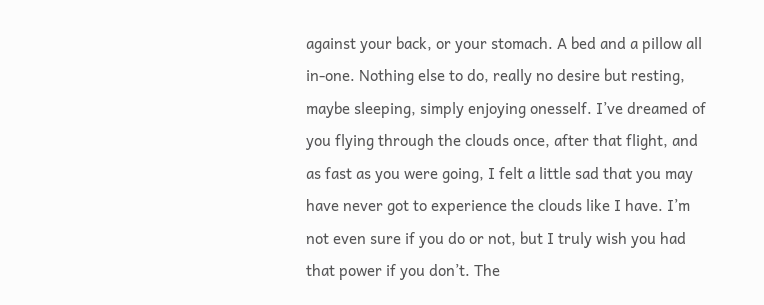against your back, or your stomach. A bed and a pillow all in-one. Nothing else to do, really no desire but resting, maybe sleeping, simply enjoying onesself. I’ve dreamed of you flying through the clouds once, after that flight, and as fast as you were going, I felt a little sad that you may have never got to experience the clouds like I have. I’m not even sure if you do or not, but I truly wish you had that power if you don’t. The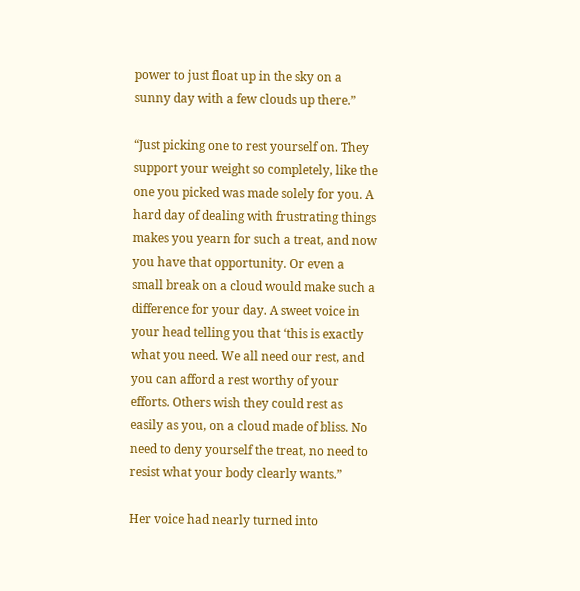power to just float up in the sky on a sunny day with a few clouds up there.”

“Just picking one to rest yourself on. They support your weight so completely, like the one you picked was made solely for you. A hard day of dealing with frustrating things makes you yearn for such a treat, and now you have that opportunity. Or even a small break on a cloud would make such a difference for your day. A sweet voice in your head telling you that ‘this is exactly what you need. We all need our rest, and you can afford a rest worthy of your efforts. Others wish they could rest as easily as you, on a cloud made of bliss. No need to deny yourself the treat, no need to resist what your body clearly wants.”

Her voice had nearly turned into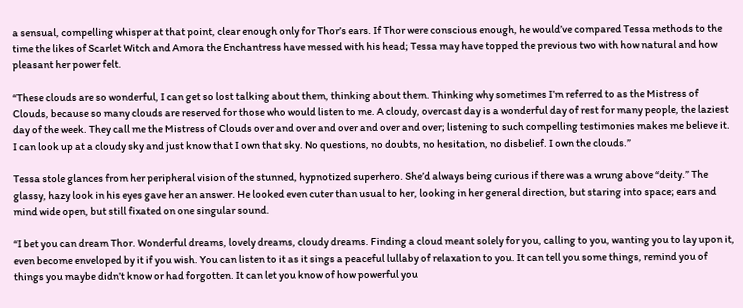a sensual, compelling whisper at that point, clear enough only for Thor’s ears. If Thor were conscious enough, he would’ve compared Tessa methods to the time the likes of Scarlet Witch and Amora the Enchantress have messed with his head; Tessa may have topped the previous two with how natural and how pleasant her power felt.

“These clouds are so wonderful, I can get so lost talking about them, thinking about them. Thinking why sometimes I’m referred to as the Mistress of Clouds, because so many clouds are reserved for those who would listen to me. A cloudy, overcast day is a wonderful day of rest for many people, the laziest day of the week. They call me the Mistress of Clouds over and over and over and over and over; listening to such compelling testimonies makes me believe it. I can look up at a cloudy sky and just know that I own that sky. No questions, no doubts, no hesitation, no disbelief. I own the clouds.”

Tessa stole glances from her peripheral vision of the stunned, hypnotized superhero. She’d always being curious if there was a wrung above “deity.” The glassy, hazy look in his eyes gave her an answer. He looked even cuter than usual to her, looking in her general direction, but staring into space; ears and mind wide open, but still fixated on one singular sound.

“I bet you can dream Thor. Wonderful dreams, lovely dreams, cloudy dreams. Finding a cloud meant solely for you, calling to you, wanting you to lay upon it, even become enveloped by it if you wish. You can listen to it as it sings a peaceful lullaby of relaxation to you. It can tell you some things, remind you of things you maybe didn’t know or had forgotten. It can let you know of how powerful you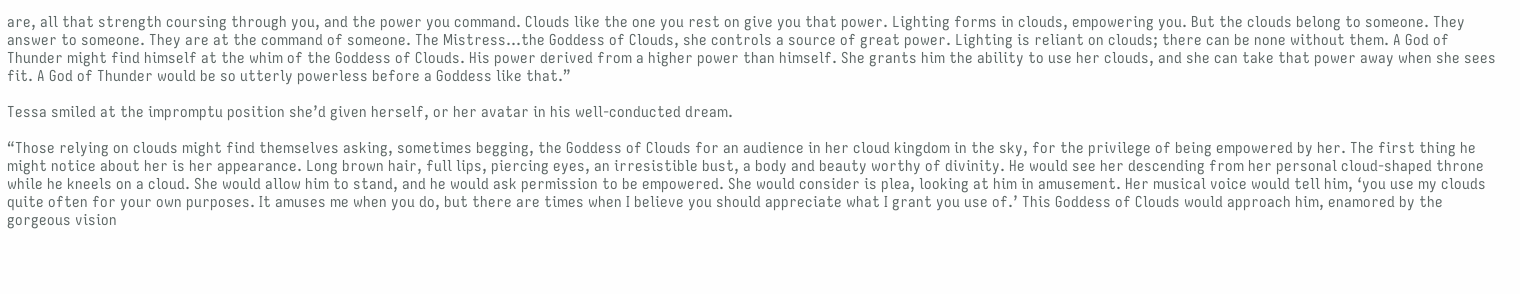are, all that strength coursing through you, and the power you command. Clouds like the one you rest on give you that power. Lighting forms in clouds, empowering you. But the clouds belong to someone. They answer to someone. They are at the command of someone. The Mistress…the Goddess of Clouds, she controls a source of great power. Lighting is reliant on clouds; there can be none without them. A God of Thunder might find himself at the whim of the Goddess of Clouds. His power derived from a higher power than himself. She grants him the ability to use her clouds, and she can take that power away when she sees fit. A God of Thunder would be so utterly powerless before a Goddess like that.”

Tessa smiled at the impromptu position she’d given herself, or her avatar in his well-conducted dream.

“Those relying on clouds might find themselves asking, sometimes begging, the Goddess of Clouds for an audience in her cloud kingdom in the sky, for the privilege of being empowered by her. The first thing he might notice about her is her appearance. Long brown hair, full lips, piercing eyes, an irresistible bust, a body and beauty worthy of divinity. He would see her descending from her personal cloud-shaped throne while he kneels on a cloud. She would allow him to stand, and he would ask permission to be empowered. She would consider is plea, looking at him in amusement. Her musical voice would tell him, ‘you use my clouds quite often for your own purposes. It amuses me when you do, but there are times when I believe you should appreciate what I grant you use of.’ This Goddess of Clouds would approach him, enamored by the gorgeous vision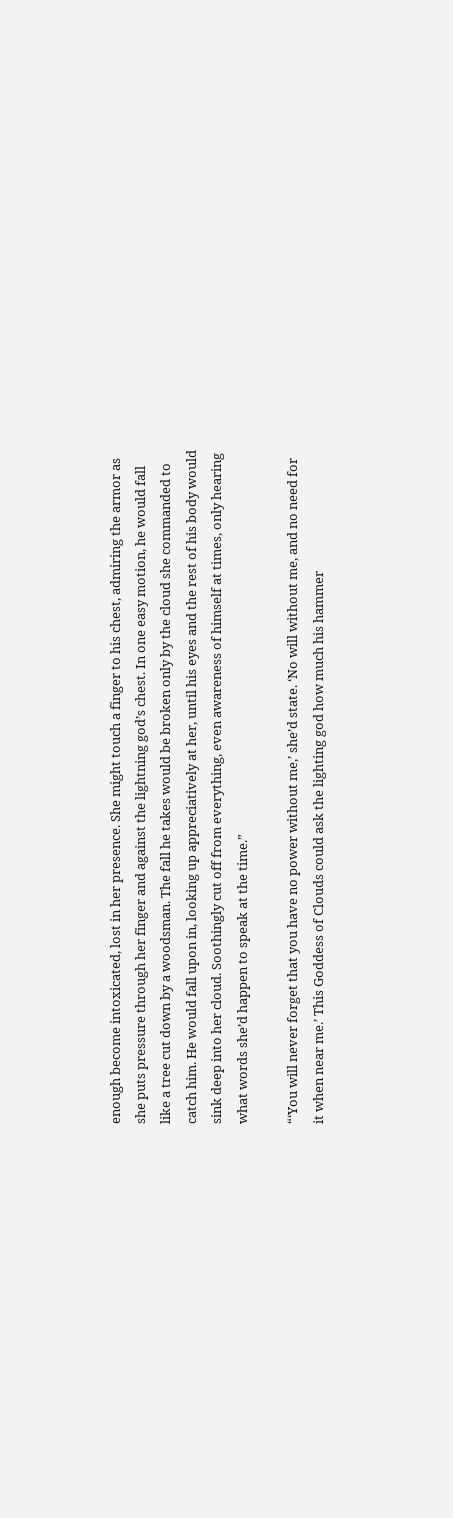enough become intoxicated, lost in her presence. She might touch a finger to his chest, admiring the armor as she puts pressure through her finger and against the lightning god’s chest. In one easy motion, he would fall like a tree cut down by a woodsman. The fall he takes would be broken only by the cloud she commanded to catch him. He would fall upon in, looking up appreciatively at her, until his eyes and the rest of his body would sink deep into her cloud. Soothingly cut off from everything, even awareness of himself at times, only hearing what words she’d happen to speak at the time.”

“‘You will never forget that you have no power without me,’ she’d state. ‘No will without me, and no need for it when near me.’ This Goddess of Clouds could ask the lighting god how much his hammer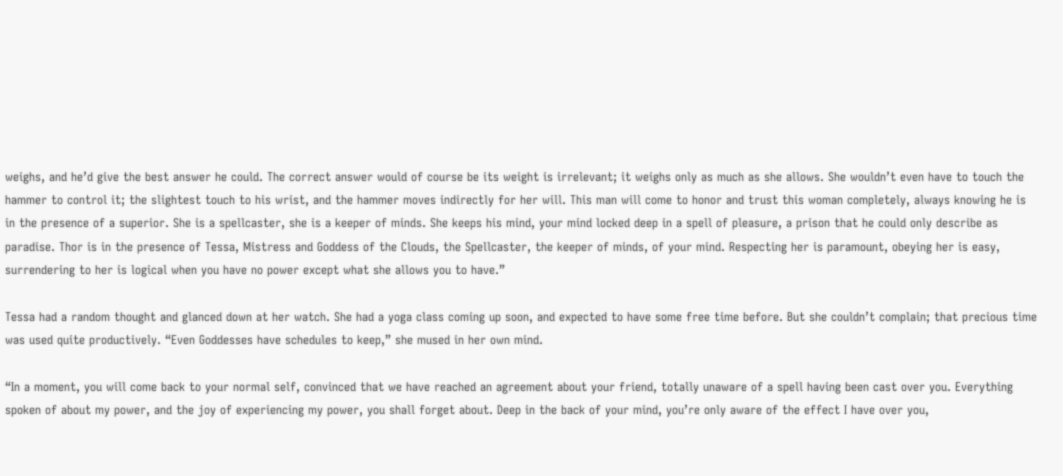weighs, and he’d give the best answer he could. The correct answer would of course be its weight is irrelevant; it weighs only as much as she allows. She wouldn’t even have to touch the hammer to control it; the slightest touch to his wrist, and the hammer moves indirectly for her will. This man will come to honor and trust this woman completely, always knowing he is in the presence of a superior. She is a spellcaster, she is a keeper of minds. She keeps his mind, your mind locked deep in a spell of pleasure, a prison that he could only describe as paradise. Thor is in the presence of Tessa, Mistress and Goddess of the Clouds, the Spellcaster, the keeper of minds, of your mind. Respecting her is paramount, obeying her is easy, surrendering to her is logical when you have no power except what she allows you to have.”

Tessa had a random thought and glanced down at her watch. She had a yoga class coming up soon, and expected to have some free time before. But she couldn’t complain; that precious time was used quite productively. “Even Goddesses have schedules to keep,” she mused in her own mind.

“In a moment, you will come back to your normal self, convinced that we have reached an agreement about your friend, totally unaware of a spell having been cast over you. Everything spoken of about my power, and the joy of experiencing my power, you shall forget about. Deep in the back of your mind, you’re only aware of the effect I have over you,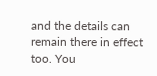and the details can remain there in effect too. You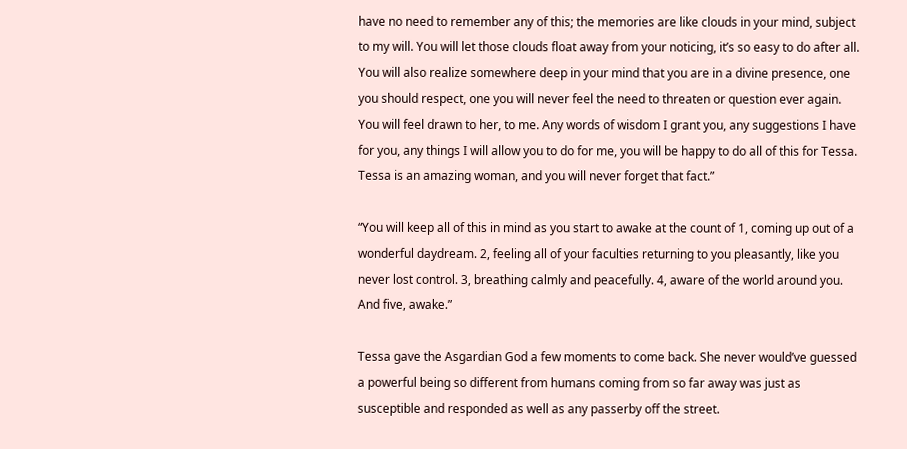have no need to remember any of this; the memories are like clouds in your mind, subject to my will. You will let those clouds float away from your noticing, it’s so easy to do after all. You will also realize somewhere deep in your mind that you are in a divine presence, one you should respect, one you will never feel the need to threaten or question ever again. You will feel drawn to her, to me. Any words of wisdom I grant you, any suggestions I have for you, any things I will allow you to do for me, you will be happy to do all of this for Tessa. Tessa is an amazing woman, and you will never forget that fact.”

“You will keep all of this in mind as you start to awake at the count of 1, coming up out of a wonderful daydream. 2, feeling all of your faculties returning to you pleasantly, like you never lost control. 3, breathing calmly and peacefully. 4, aware of the world around you. And five, awake.”

Tessa gave the Asgardian God a few moments to come back. She never would’ve guessed a powerful being so different from humans coming from so far away was just as susceptible and responded as well as any passerby off the street.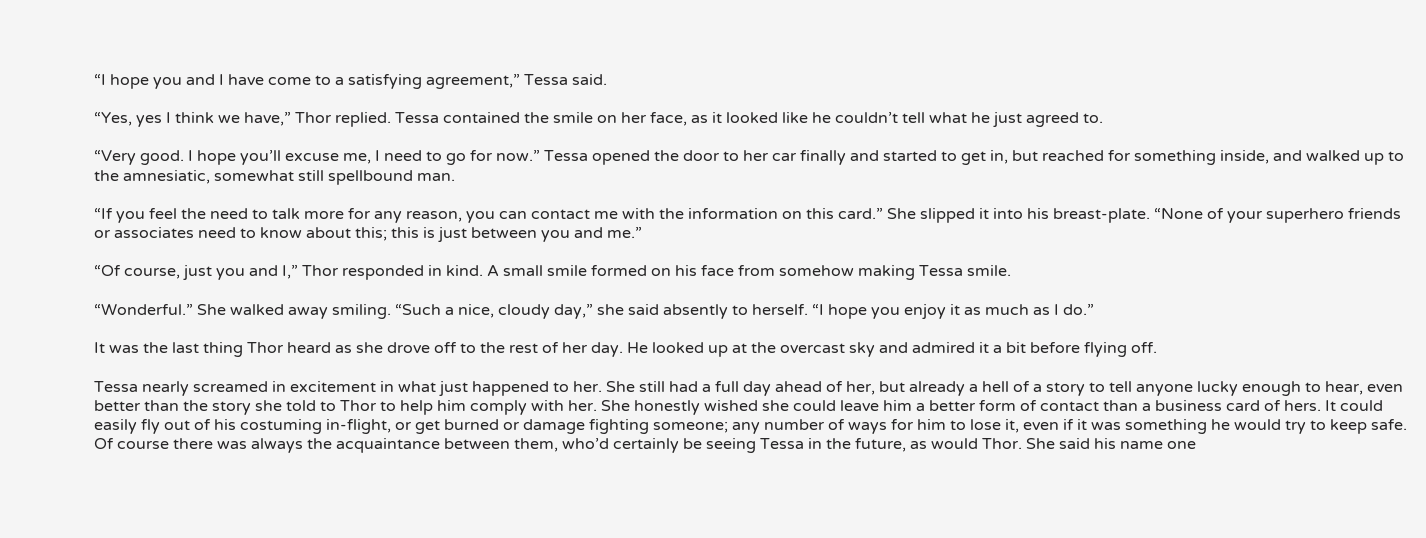“I hope you and I have come to a satisfying agreement,” Tessa said.

“Yes, yes I think we have,” Thor replied. Tessa contained the smile on her face, as it looked like he couldn’t tell what he just agreed to.

“Very good. I hope you’ll excuse me, I need to go for now.” Tessa opened the door to her car finally and started to get in, but reached for something inside, and walked up to the amnesiatic, somewhat still spellbound man.

“If you feel the need to talk more for any reason, you can contact me with the information on this card.” She slipped it into his breast-plate. “None of your superhero friends or associates need to know about this; this is just between you and me.”

“Of course, just you and I,” Thor responded in kind. A small smile formed on his face from somehow making Tessa smile.

“Wonderful.” She walked away smiling. “Such a nice, cloudy day,” she said absently to herself. “I hope you enjoy it as much as I do.”

It was the last thing Thor heard as she drove off to the rest of her day. He looked up at the overcast sky and admired it a bit before flying off.

Tessa nearly screamed in excitement in what just happened to her. She still had a full day ahead of her, but already a hell of a story to tell anyone lucky enough to hear, even better than the story she told to Thor to help him comply with her. She honestly wished she could leave him a better form of contact than a business card of hers. It could easily fly out of his costuming in-flight, or get burned or damage fighting someone; any number of ways for him to lose it, even if it was something he would try to keep safe. Of course there was always the acquaintance between them, who’d certainly be seeing Tessa in the future, as would Thor. She said his name one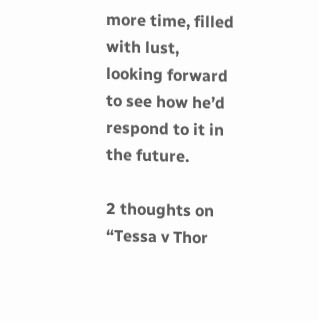more time, filled with lust, looking forward to see how he’d respond to it in the future.

2 thoughts on “Tessa v Thor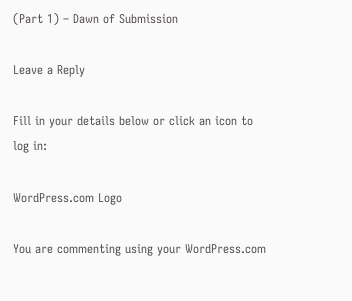(Part 1) – Dawn of Submission

Leave a Reply

Fill in your details below or click an icon to log in:

WordPress.com Logo

You are commenting using your WordPress.com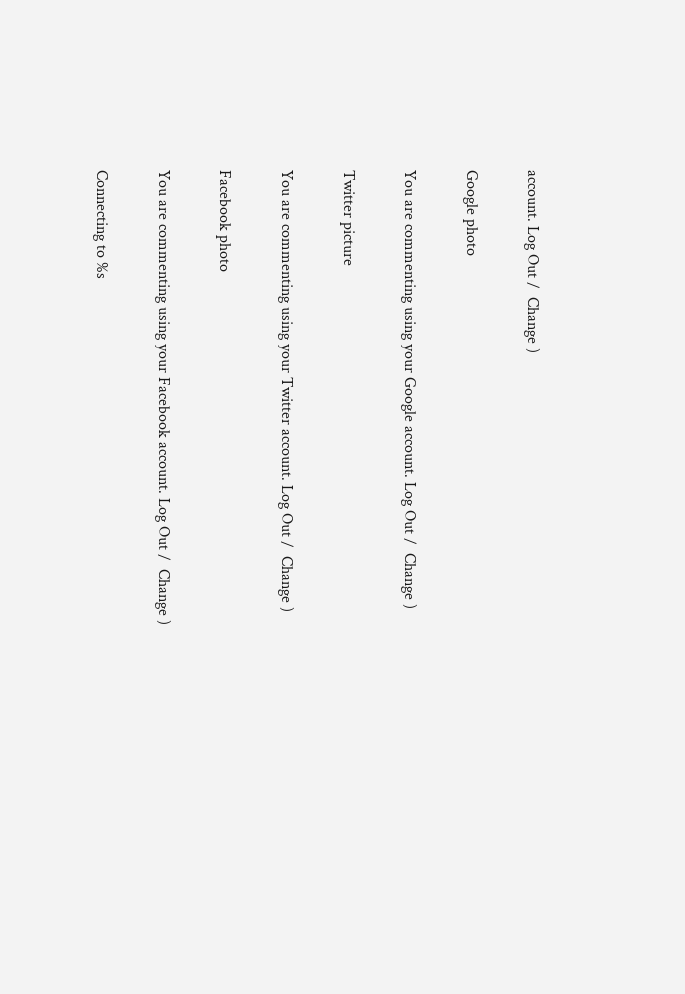account. Log Out /  Change )

Google photo

You are commenting using your Google account. Log Out /  Change )

Twitter picture

You are commenting using your Twitter account. Log Out /  Change )

Facebook photo

You are commenting using your Facebook account. Log Out /  Change )

Connecting to %s